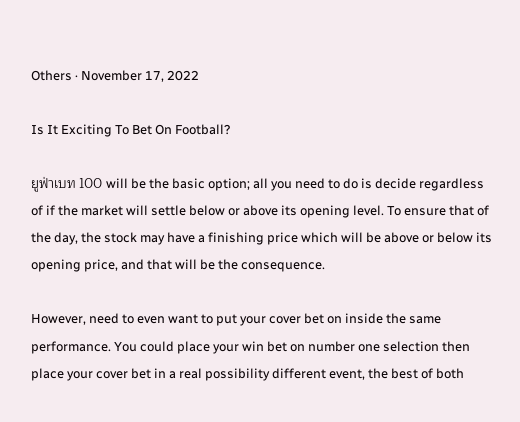Others · November 17, 2022

Is It Exciting To Bet On Football?

ยูฟ่าเบท 100 will be the basic option; all you need to do is decide regardless of if the market will settle below or above its opening level. To ensure that of the day, the stock may have a finishing price which will be above or below its opening price, and that will be the consequence.

However, need to even want to put your cover bet on inside the same performance. You could place your win bet on number one selection then place your cover bet in a real possibility different event, the best of both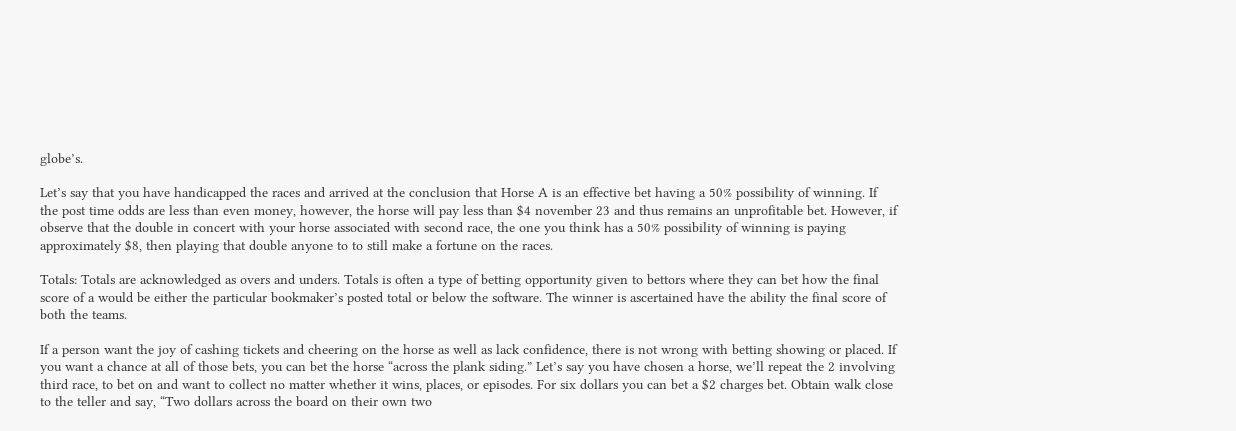globe’s.

Let’s say that you have handicapped the races and arrived at the conclusion that Horse A is an effective bet having a 50% possibility of winning. If the post time odds are less than even money, however, the horse will pay less than $4 november 23 and thus remains an unprofitable bet. However, if observe that the double in concert with your horse associated with second race, the one you think has a 50% possibility of winning is paying approximately $8, then playing that double anyone to to still make a fortune on the races.

Totals: Totals are acknowledged as overs and unders. Totals is often a type of betting opportunity given to bettors where they can bet how the final score of a would be either the particular bookmaker’s posted total or below the software. The winner is ascertained have the ability the final score of both the teams.

If a person want the joy of cashing tickets and cheering on the horse as well as lack confidence, there is not wrong with betting showing or placed. If you want a chance at all of those bets, you can bet the horse “across the plank siding.” Let’s say you have chosen a horse, we’ll repeat the 2 involving third race, to bet on and want to collect no matter whether it wins, places, or episodes. For six dollars you can bet a $2 charges bet. Obtain walk close to the teller and say, “Two dollars across the board on their own two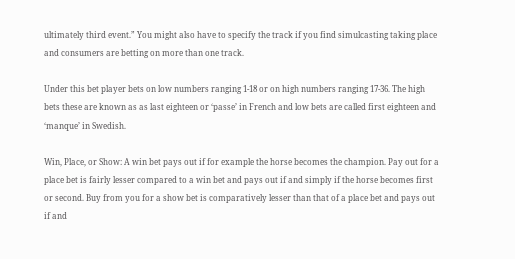ultimately third event.” You might also have to specify the track if you find simulcasting taking place and consumers are betting on more than one track.

Under this bet player bets on low numbers ranging 1-18 or on high numbers ranging 17-36. The high bets these are known as as last eighteen or ‘passe’ in French and low bets are called first eighteen and ‘manque’ in Swedish.

Win, Place, or Show: A win bet pays out if for example the horse becomes the champion. Pay out for a place bet is fairly lesser compared to a win bet and pays out if and simply if the horse becomes first or second. Buy from you for a show bet is comparatively lesser than that of a place bet and pays out if and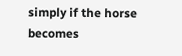simply if the horse becomes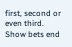first, second or even third. Show bets end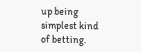up being simplest kind of betting.